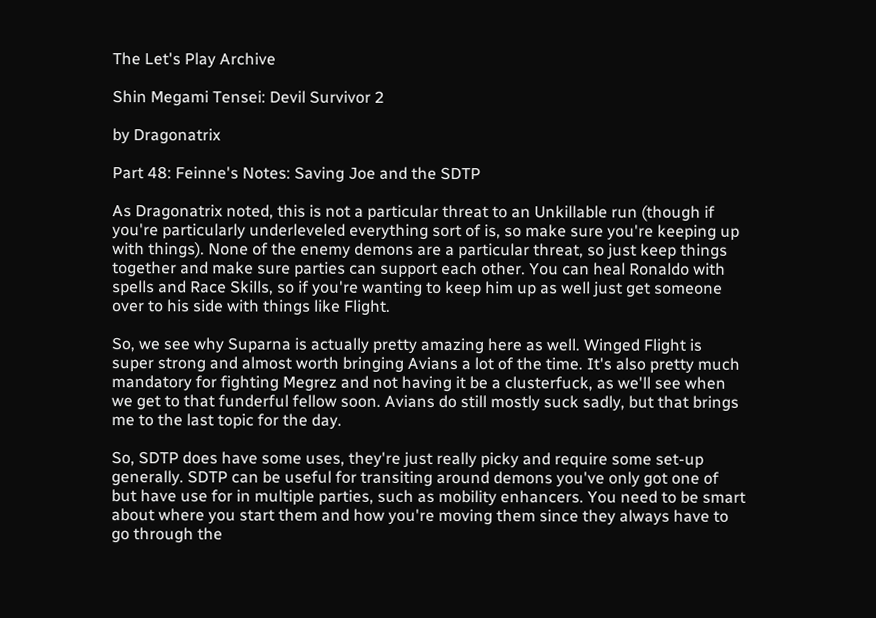The Let's Play Archive

Shin Megami Tensei: Devil Survivor 2

by Dragonatrix

Part 48: Feinne's Notes: Saving Joe and the SDTP

As Dragonatrix noted, this is not a particular threat to an Unkillable run (though if you're particularly underleveled everything sort of is, so make sure you're keeping up with things). None of the enemy demons are a particular threat, so just keep things together and make sure parties can support each other. You can heal Ronaldo with spells and Race Skills, so if you're wanting to keep him up as well just get someone over to his side with things like Flight.

So, we see why Suparna is actually pretty amazing here as well. Winged Flight is super strong and almost worth bringing Avians a lot of the time. It's also pretty much mandatory for fighting Megrez and not having it be a clusterfuck, as we'll see when we get to that funderful fellow soon. Avians do still mostly suck sadly, but that brings me to the last topic for the day.

So, SDTP does have some uses, they're just really picky and require some set-up generally. SDTP can be useful for transiting around demons you've only got one of but have use for in multiple parties, such as mobility enhancers. You need to be smart about where you start them and how you're moving them since they always have to go through the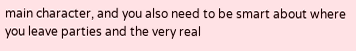main character, and you also need to be smart about where you leave parties and the very real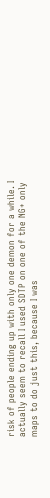risk of people ending up with only one demon for a while. I actually seem to recall I used SDTP on one of the NG+ only maps to do just this, because I was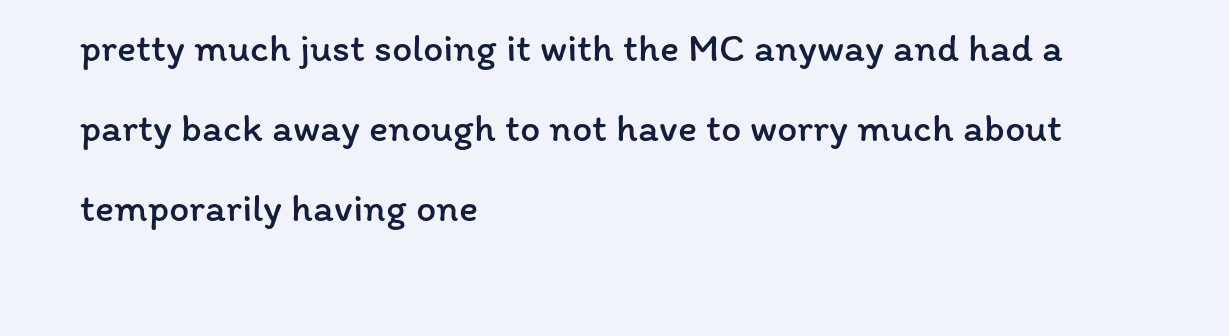pretty much just soloing it with the MC anyway and had a party back away enough to not have to worry much about temporarily having one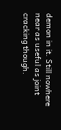demon in it. Still nowhere near as useful as joint cracking though.